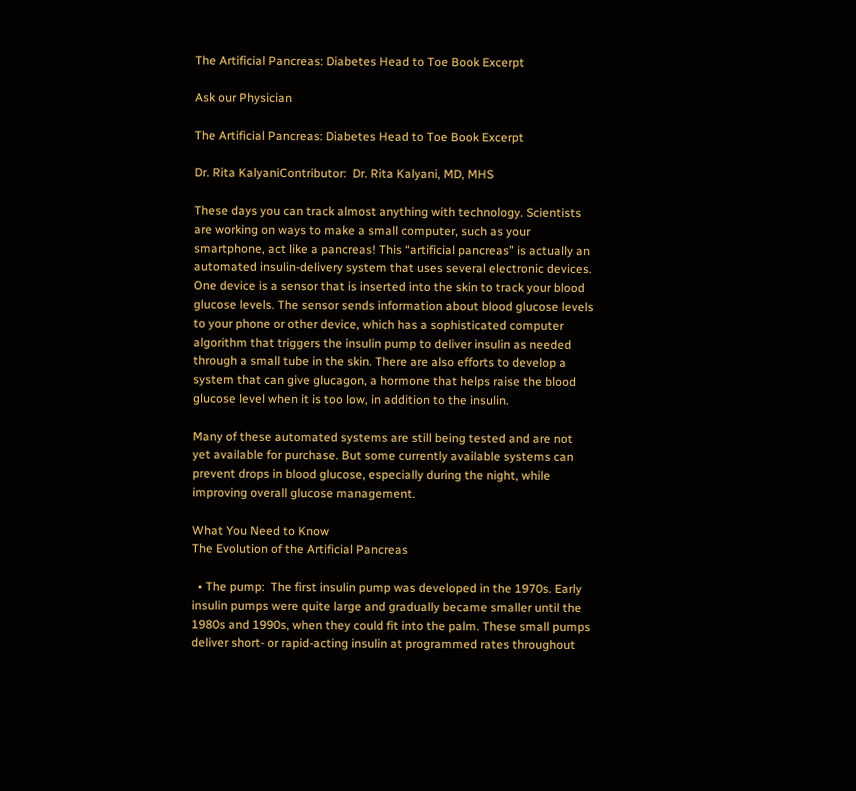The Artificial Pancreas: Diabetes Head to Toe Book Excerpt

Ask our Physician

The Artificial Pancreas: Diabetes Head to Toe Book Excerpt

Dr. Rita KalyaniContributor:  Dr. Rita Kalyani, MD, MHS

These days you can track almost anything with technology. Scientists are working on ways to make a small computer, such as your smartphone, act like a pancreas! This “artificial pancreas” is actually an automated insulin-delivery system that uses several electronic devices. One device is a sensor that is inserted into the skin to track your blood glucose levels. The sensor sends information about blood glucose levels to your phone or other device, which has a sophisticated computer algorithm that triggers the insulin pump to deliver insulin as needed through a small tube in the skin. There are also efforts to develop a system that can give glucagon, a hormone that helps raise the blood glucose level when it is too low, in addition to the insulin.

Many of these automated systems are still being tested and are not yet available for purchase. But some currently available systems can prevent drops in blood glucose, especially during the night, while improving overall glucose management.

What You Need to Know
The Evolution of the Artificial Pancreas

  • The pump:  The first insulin pump was developed in the 1970s. Early insulin pumps were quite large and gradually became smaller until the 1980s and 1990s, when they could fit into the palm. These small pumps deliver short- or rapid-acting insulin at programmed rates throughout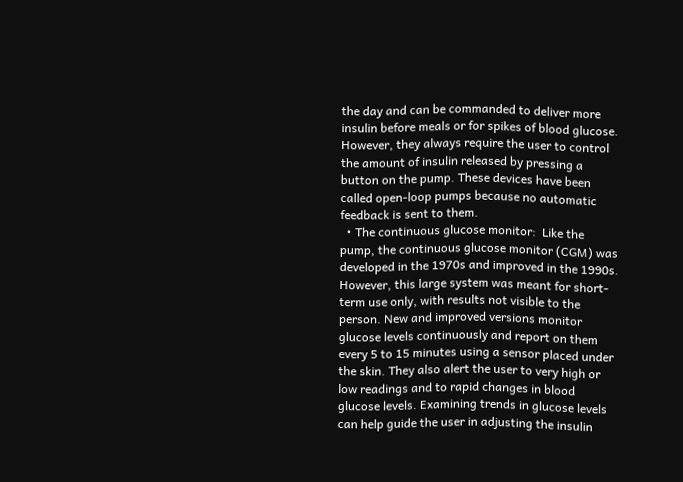the day and can be commanded to deliver more insulin before meals or for spikes of blood glucose. However, they always require the user to control the amount of insulin released by pressing a button on the pump. These devices have been called open-loop pumps because no automatic feedback is sent to them.
  • The continuous glucose monitor:  Like the pump, the continuous glucose monitor (CGM) was developed in the 1970s and improved in the 1990s. However, this large system was meant for short-term use only, with results not visible to the person. New and improved versions monitor glucose levels continuously and report on them every 5 to 15 minutes using a sensor placed under the skin. They also alert the user to very high or low readings and to rapid changes in blood glucose levels. Examining trends in glucose levels can help guide the user in adjusting the insulin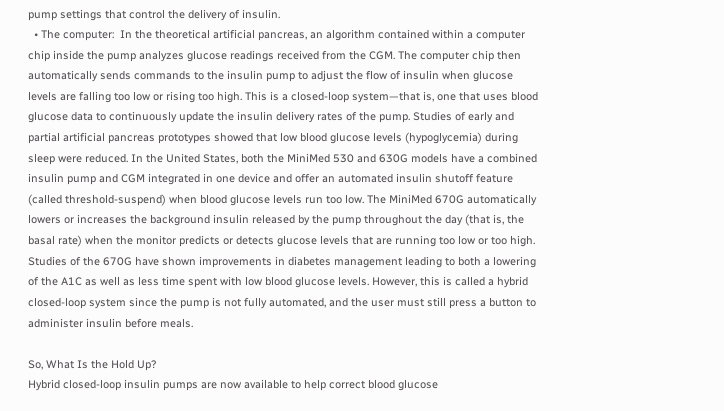pump settings that control the delivery of insulin.
  • The computer:  In the theoretical artificial pancreas, an algorithm contained within a computer chip inside the pump analyzes glucose readings received from the CGM. The computer chip then automatically sends commands to the insulin pump to adjust the flow of insulin when glucose levels are falling too low or rising too high. This is a closed-loop system—that is, one that uses blood glucose data to continuously update the insulin delivery rates of the pump. Studies of early and partial artificial pancreas prototypes showed that low blood glucose levels (hypoglycemia) during sleep were reduced. In the United States, both the MiniMed 530 and 630G models have a combined insulin pump and CGM integrated in one device and offer an automated insulin shutoff feature (called threshold-suspend) when blood glucose levels run too low. The MiniMed 670G automatically lowers or increases the background insulin released by the pump throughout the day (that is, the basal rate) when the monitor predicts or detects glucose levels that are running too low or too high. Studies of the 670G have shown improvements in diabetes management leading to both a lowering of the A1C as well as less time spent with low blood glucose levels. However, this is called a hybrid closed-loop system since the pump is not fully automated, and the user must still press a button to administer insulin before meals.

So, What Is the Hold Up?
Hybrid closed-loop insulin pumps are now available to help correct blood glucose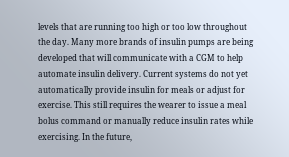levels that are running too high or too low throughout the day. Many more brands of insulin pumps are being developed that will communicate with a CGM to help automate insulin delivery. Current systems do not yet automatically provide insulin for meals or adjust for exercise. This still requires the wearer to issue a meal bolus command or manually reduce insulin rates while exercising. In the future,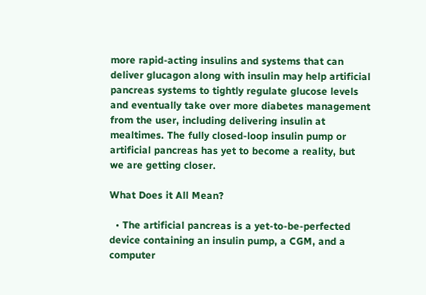more rapid-acting insulins and systems that can deliver glucagon along with insulin may help artificial pancreas systems to tightly regulate glucose levels and eventually take over more diabetes management from the user, including delivering insulin at mealtimes. The fully closed-loop insulin pump or artificial pancreas has yet to become a reality, but we are getting closer.

What Does it All Mean?

  • The artificial pancreas is a yet-to-be-perfected device containing an insulin pump, a CGM, and a computer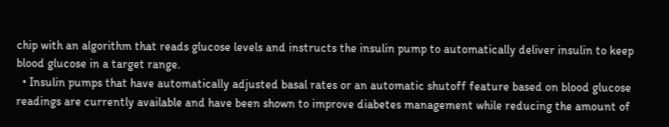chip with an algorithm that reads glucose levels and instructs the insulin pump to automatically deliver insulin to keep blood glucose in a target range.
  • Insulin pumps that have automatically adjusted basal rates or an automatic shutoff feature based on blood glucose readings are currently available and have been shown to improve diabetes management while reducing the amount of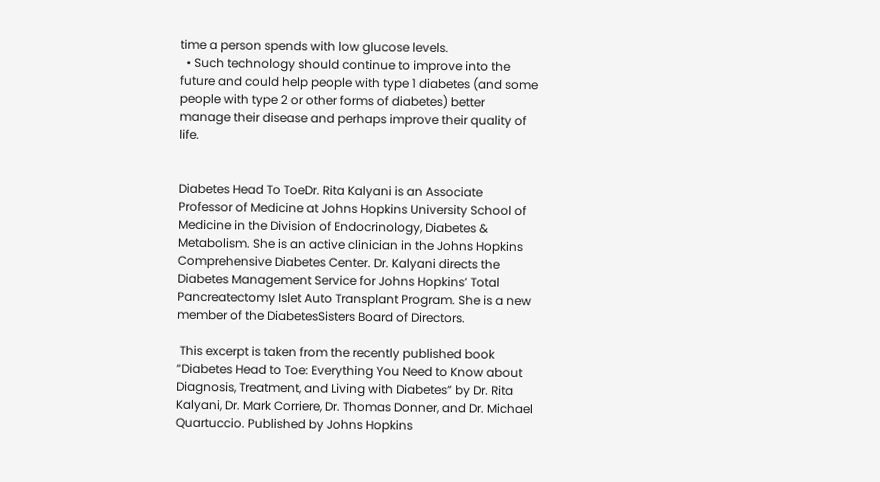time a person spends with low glucose levels.
  • Such technology should continue to improve into the future and could help people with type 1 diabetes (and some people with type 2 or other forms of diabetes) better manage their disease and perhaps improve their quality of life.


Diabetes Head To ToeDr. Rita Kalyani is an Associate Professor of Medicine at Johns Hopkins University School of Medicine in the Division of Endocrinology, Diabetes & Metabolism. She is an active clinician in the Johns Hopkins Comprehensive Diabetes Center. Dr. Kalyani directs the Diabetes Management Service for Johns Hopkins’ Total Pancreatectomy Islet Auto Transplant Program. She is a new member of the DiabetesSisters Board of Directors.

 This excerpt is taken from the recently published book “Diabetes Head to Toe: Everything You Need to Know about Diagnosis, Treatment, and Living with Diabetes” by Dr. Rita Kalyani, Dr. Mark Corriere, Dr. Thomas Donner, and Dr. Michael Quartuccio. Published by Johns Hopkins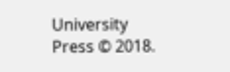University Press © 2018.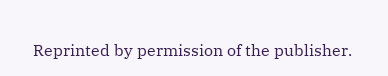Reprinted by permission of the publisher.